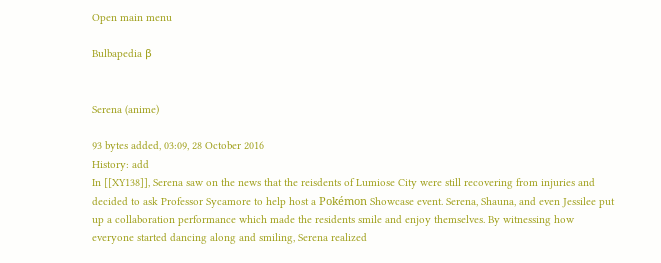Open main menu

Bulbapedia β


Serena (anime)

93 bytes added, 03:09, 28 October 2016
History: add
In [[XY138]], Serena saw on the news that the reisdents of Lumiose City were still recovering from injuries and decided to ask Professor Sycamore to help host a Pokémon Showcase event. Serena, Shauna, and even Jessilee put up a collaboration performance which made the residents smile and enjoy themselves. By witnessing how everyone started dancing along and smiling, Serena realized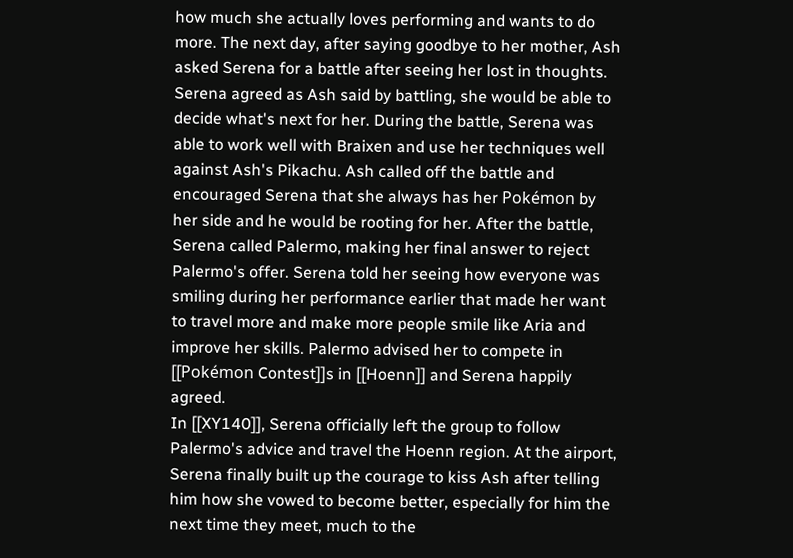how much she actually loves performing and wants to do more. The next day, after saying goodbye to her mother, Ash asked Serena for a battle after seeing her lost in thoughts. Serena agreed as Ash said by battling, she would be able to decide what's next for her. During the battle, Serena was able to work well with Braixen and use her techniques well against Ash's Pikachu. Ash called off the battle and encouraged Serena that she always has her Pokémon by her side and he would be rooting for her. After the battle, Serena called Palermo, making her final answer to reject Palermo's offer. Serena told her seeing how everyone was smiling during her performance earlier that made her want to travel more and make more people smile like Aria and improve her skills. Palermo advised her to compete in [[Pokémon Contest]]s in [[Hoenn]] and Serena happily agreed.
In [[XY140]], Serena officially left the group to follow Palermo's advice and travel the Hoenn region. At the airport, Serena finally built up the courage to kiss Ash after telling him how she vowed to become better, especially for him the next time they meet, much to the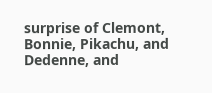surprise of Clemont, Bonnie, Pikachu, and Dedenne, and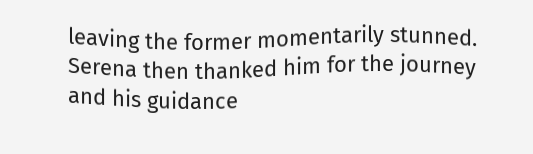leaving the former momentarily stunned. Serena then thanked him for the journey and his guidance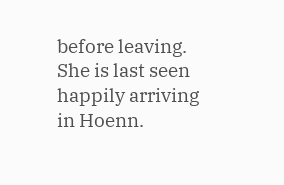before leaving. She is last seen happily arriving in Hoenn.